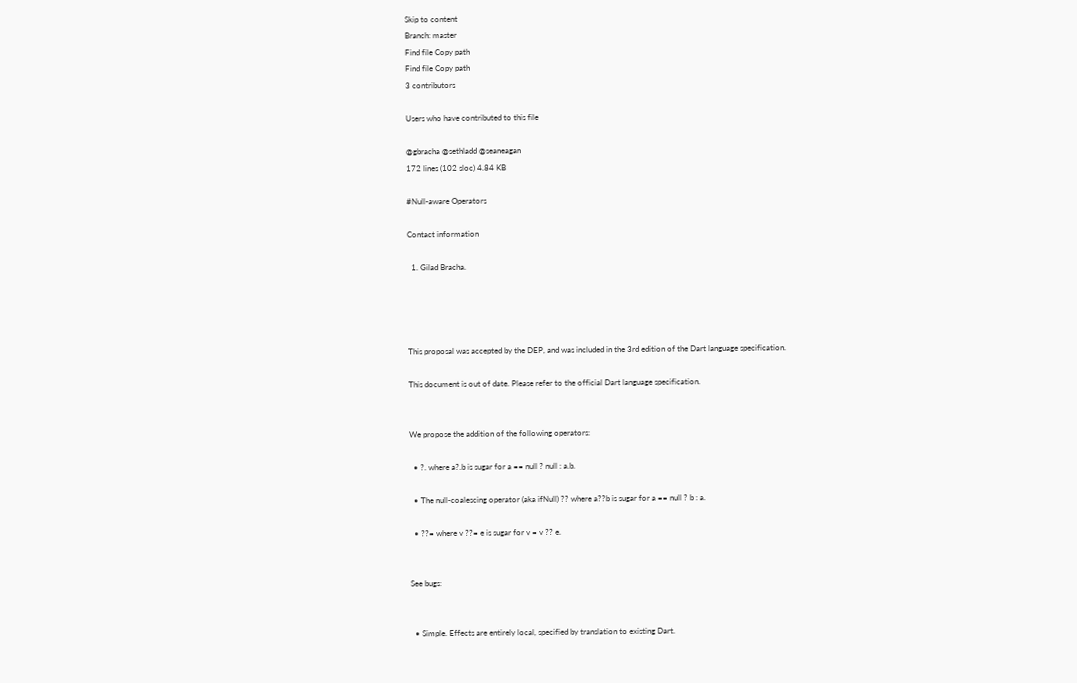Skip to content
Branch: master
Find file Copy path
Find file Copy path
3 contributors

Users who have contributed to this file

@gbracha @sethladd @seaneagan
172 lines (102 sloc) 4.84 KB

#Null-aware Operators

Contact information

  1. Gilad Bracha.




This proposal was accepted by the DEP, and was included in the 3rd edition of the Dart language specification.

This document is out of date. Please refer to the official Dart language specification.


We propose the addition of the following operators:

  • ?. where a?.b is sugar for a == null ? null : a.b.

  • The null-coalescing operator (aka ifNull) ?? where a??b is sugar for a == null ? b : a.

  • ??= where v ??= e is sugar for v = v ?? e.


See bugs:


  • Simple. Effects are entirely local, specified by translation to existing Dart.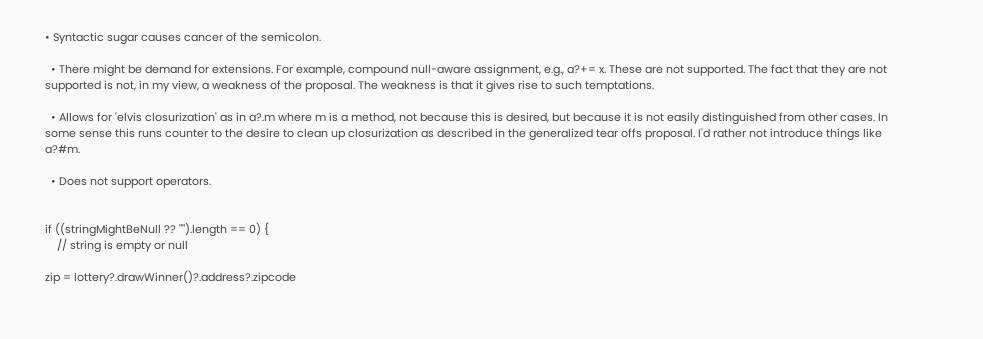• Syntactic sugar causes cancer of the semicolon.

  • There might be demand for extensions. For example, compound null-aware assignment, e.g., a?+= x. These are not supported. The fact that they are not supported is not, in my view, a weakness of the proposal. The weakness is that it gives rise to such temptations.

  • Allows for 'elvis closurization' as in a?.m where m is a method, not because this is desired, but because it is not easily distinguished from other cases. In some sense this runs counter to the desire to clean up closurization as described in the generalized tear offs proposal. I'd rather not introduce things like a?#m.

  • Does not support operators.


if ((stringMightBeNull ?? "").length == 0) {
    // string is empty or null

zip = lottery?.drawWinner()?.address?.zipcode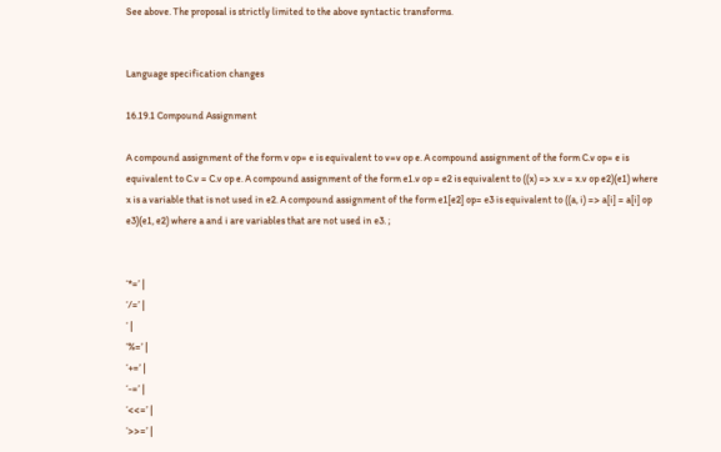See above. The proposal is strictly limited to the above syntactic transforms.


Language specification changes

16.19.1 Compound Assignment

A compound assignment of the form v op= e is equivalent to v=v op e. A compound assignment of the form C.v op= e is equivalent to C.v = C.v op e. A compound assignment of the form e1.v op = e2 is equivalent to ((x) => x.v = x.v op e2)(e1) where x is a variable that is not used in e2. A compound assignment of the form e1[e2] op= e3 is equivalent to ((a, i) => a[i] = a[i] op e3)(e1, e2) where a and i are variables that are not used in e3. ;


‘*=’ |
‘/=’ |
‘ |
‘%=’ |
‘+=’ |
‘-=’ |
‘<<=’ |
‘>>=’ |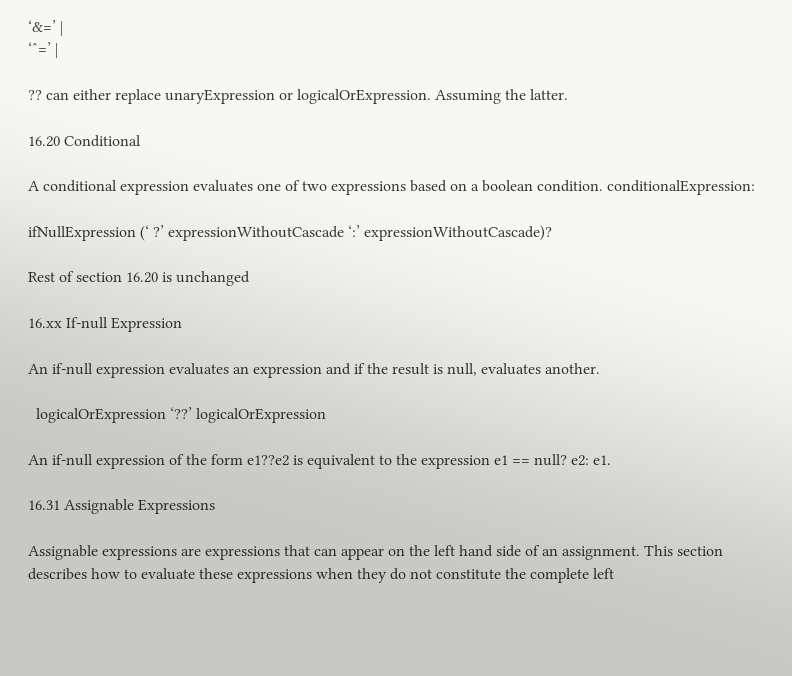‘&=’ |
‘ˆ=’ |

?? can either replace unaryExpression or logicalOrExpression. Assuming the latter.

16.20 Conditional

A conditional expression evaluates one of two expressions based on a boolean condition. conditionalExpression:

ifNullExpression (‘ ?’ expressionWithoutCascade ‘:’ expressionWithoutCascade)?

Rest of section 16.20 is unchanged

16.xx If-null Expression

An if-null expression evaluates an expression and if the result is null, evaluates another.

  logicalOrExpression ‘??’ logicalOrExpression

An if-null expression of the form e1??e2 is equivalent to the expression e1 == null? e2: e1.

16.31 Assignable Expressions

Assignable expressions are expressions that can appear on the left hand side of an assignment. This section describes how to evaluate these expressions when they do not constitute the complete left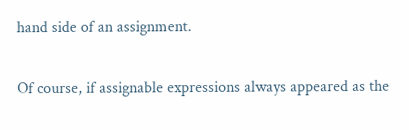hand side of an assignment.

Of course, if assignable expressions always appeared as the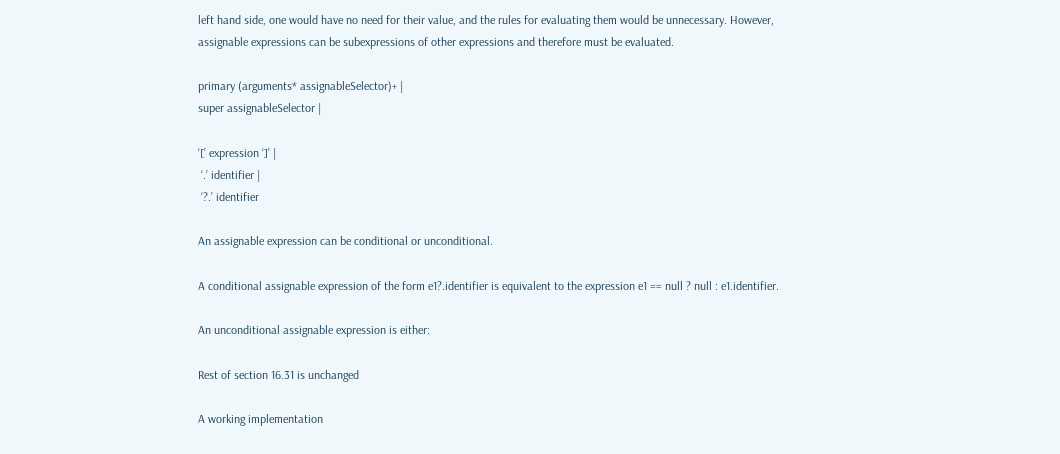left hand side, one would have no need for their value, and the rules for evaluating them would be unnecessary. However, assignable expressions can be subexpressions of other expressions and therefore must be evaluated.

primary (arguments* assignableSelector)+ |
super assignableSelector |

‘[’ expression ‘]’ |
 ‘.’ identifier |
 ‘?.’ identifier

An assignable expression can be conditional or unconditional.

A conditional assignable expression of the form e1?.identifier is equivalent to the expression e1 == null ? null : e1.identifier.

An unconditional assignable expression is either:

Rest of section 16.31 is unchanged

A working implementation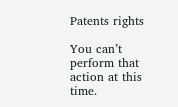Patents rights

You can’t perform that action at this time.